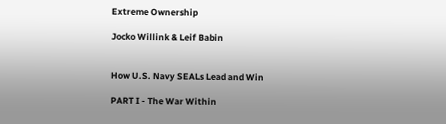Extreme Ownership

Jocko Willink & Leif Babin


How U.S. Navy SEALs Lead and Win

PART I - The War Within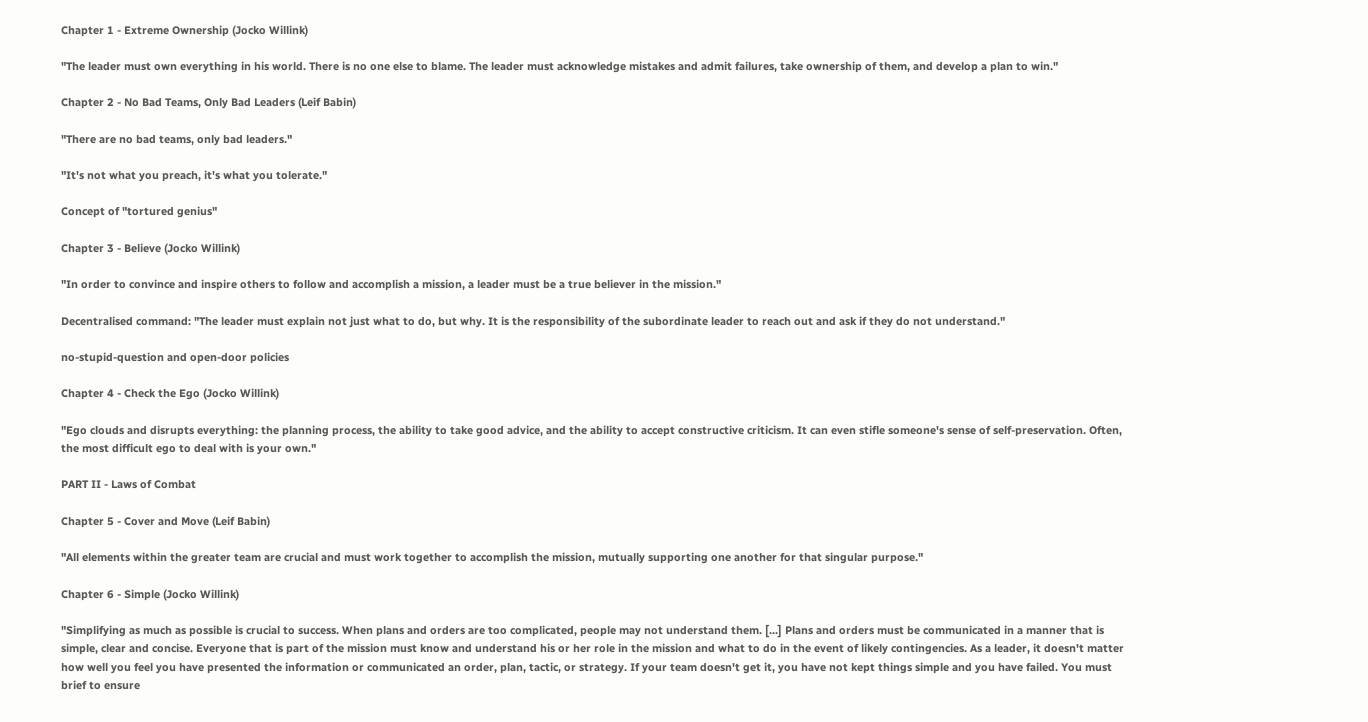Chapter 1 - Extreme Ownership (Jocko Willink)

"The leader must own everything in his world. There is no one else to blame. The leader must acknowledge mistakes and admit failures, take ownership of them, and develop a plan to win."

Chapter 2 - No Bad Teams, Only Bad Leaders (Leif Babin)

"There are no bad teams, only bad leaders."

"It's not what you preach, it's what you tolerate."

Concept of "tortured genius"

Chapter 3 - Believe (Jocko Willink)

"In order to convince and inspire others to follow and accomplish a mission, a leader must be a true believer in the mission."

Decentralised command: "The leader must explain not just what to do, but why. It is the responsibility of the subordinate leader to reach out and ask if they do not understand."

no-stupid-question and open-door policies

Chapter 4 - Check the Ego (Jocko Willink)

"Ego clouds and disrupts everything: the planning process, the ability to take good advice, and the ability to accept constructive criticism. It can even stifle someone's sense of self-preservation. Often, the most difficult ego to deal with is your own."

PART II - Laws of Combat

Chapter 5 - Cover and Move (Leif Babin)

"All elements within the greater team are crucial and must work together to accomplish the mission, mutually supporting one another for that singular purpose."

Chapter 6 - Simple (Jocko Willink)

"Simplifying as much as possible is crucial to success. When plans and orders are too complicated, people may not understand them. [...] Plans and orders must be communicated in a manner that is simple, clear and concise. Everyone that is part of the mission must know and understand his or her role in the mission and what to do in the event of likely contingencies. As a leader, it doesn't matter how well you feel you have presented the information or communicated an order, plan, tactic, or strategy. If your team doesn't get it, you have not kept things simple and you have failed. You must brief to ensure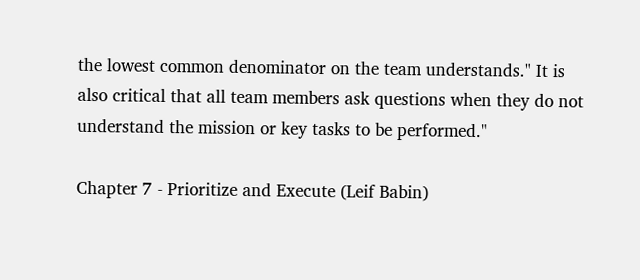the lowest common denominator on the team understands." It is also critical that all team members ask questions when they do not understand the mission or key tasks to be performed."

Chapter 7 - Prioritize and Execute (Leif Babin)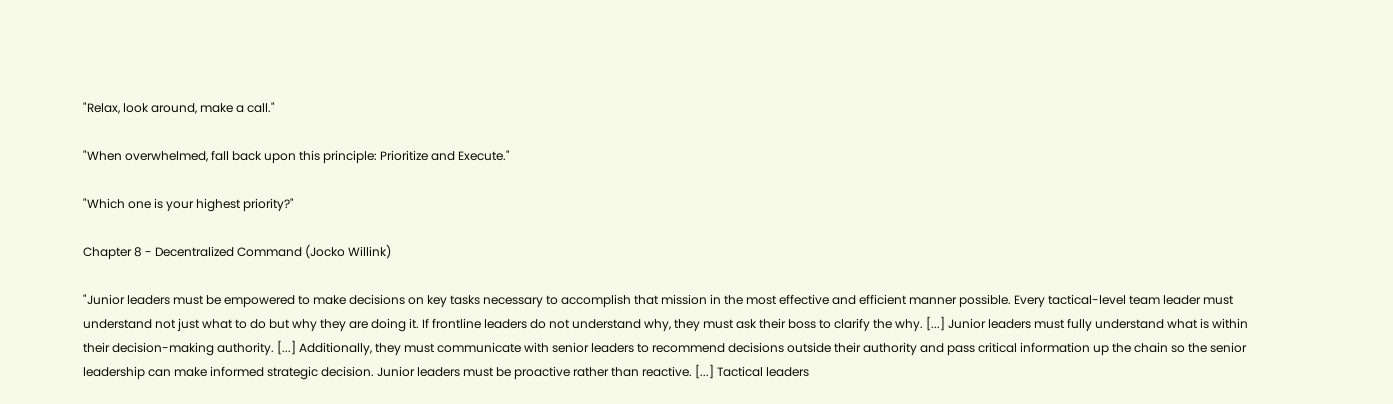"Relax, look around, make a call."

"When overwhelmed, fall back upon this principle: Prioritize and Execute."

"Which one is your highest priority?"

Chapter 8 - Decentralized Command (Jocko Willink)

"Junior leaders must be empowered to make decisions on key tasks necessary to accomplish that mission in the most effective and efficient manner possible. Every tactical-level team leader must understand not just what to do but why they are doing it. If frontline leaders do not understand why, they must ask their boss to clarify the why. [...] Junior leaders must fully understand what is within their decision-making authority. [...] Additionally, they must communicate with senior leaders to recommend decisions outside their authority and pass critical information up the chain so the senior leadership can make informed strategic decision. Junior leaders must be proactive rather than reactive. [...] Tactical leaders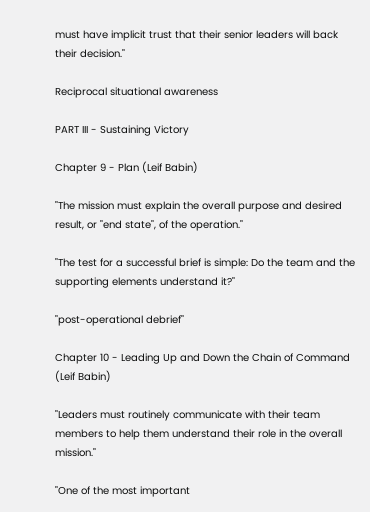must have implicit trust that their senior leaders will back their decision."

Reciprocal situational awareness

PART III - Sustaining Victory

Chapter 9 - Plan (Leif Babin)

"The mission must explain the overall purpose and desired result, or "end state", of the operation."

"The test for a successful brief is simple: Do the team and the supporting elements understand it?"

"post-operational debrief"

Chapter 10 - Leading Up and Down the Chain of Command (Leif Babin)

"Leaders must routinely communicate with their team members to help them understand their role in the overall mission."

"One of the most important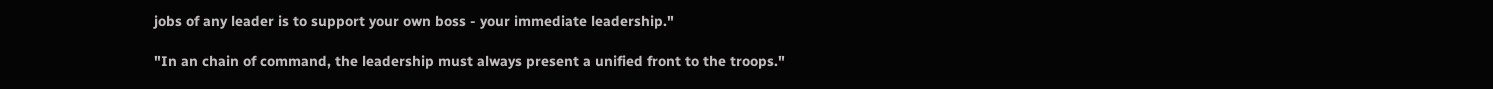jobs of any leader is to support your own boss - your immediate leadership."

"In an chain of command, the leadership must always present a unified front to the troops."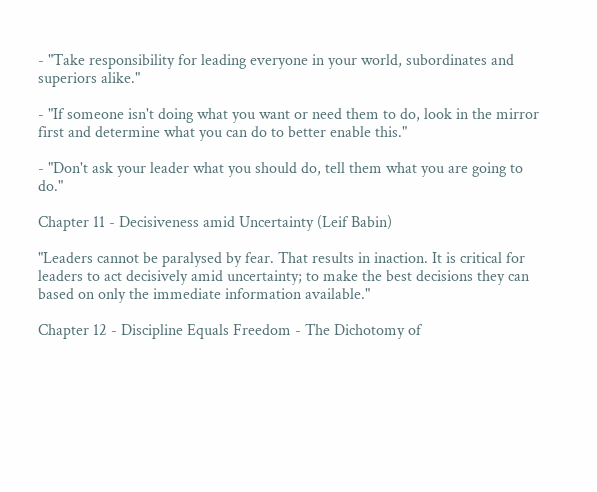- "Take responsibility for leading everyone in your world, subordinates and superiors alike."

- "If someone isn't doing what you want or need them to do, look in the mirror first and determine what you can do to better enable this."

- "Don't ask your leader what you should do, tell them what you are going to do."

Chapter 11 - Decisiveness amid Uncertainty (Leif Babin)

"Leaders cannot be paralysed by fear. That results in inaction. It is critical for leaders to act decisively amid uncertainty; to make the best decisions they can based on only the immediate information available."

Chapter 12 - Discipline Equals Freedom - The Dichotomy of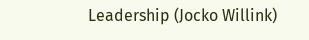Leadership (Jocko Willink)